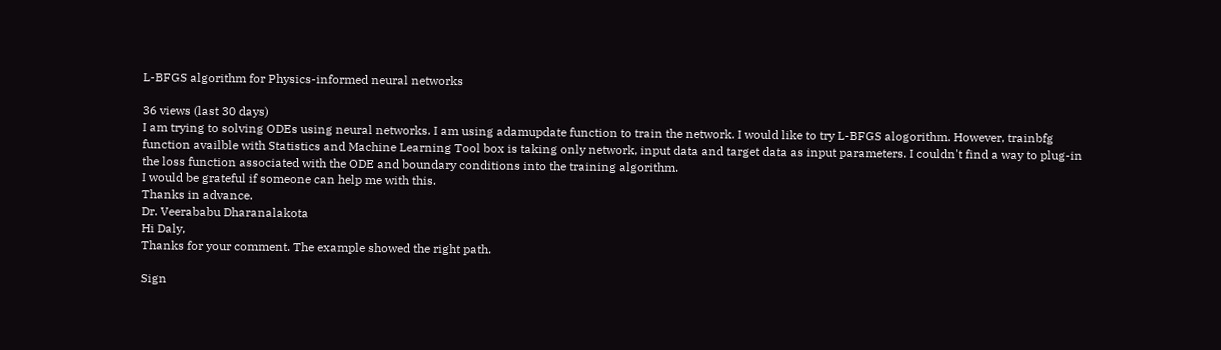L-BFGS algorithm for Physics-informed neural networks

36 views (last 30 days)
I am trying to solving ODEs using neural networks. I am using adamupdate function to train the network. I would like to try L-BFGS alogorithm. However, trainbfg function availble with Statistics and Machine Learning Tool box is taking only network, input data and target data as input parameters. I couldn't find a way to plug-in the loss function associated with the ODE and boundary conditions into the training algorithm.
I would be grateful if someone can help me with this.
Thanks in advance.
Dr. Veerababu Dharanalakota
Hi Daly,
Thanks for your comment. The example showed the right path.

Sign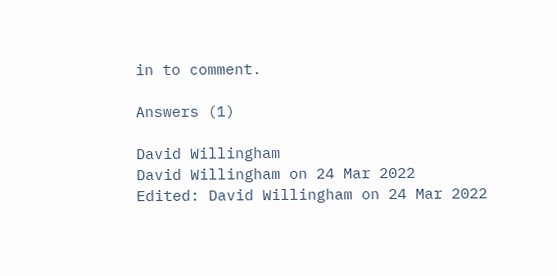in to comment.

Answers (1)

David Willingham
David Willingham on 24 Mar 2022
Edited: David Willingham on 24 Mar 2022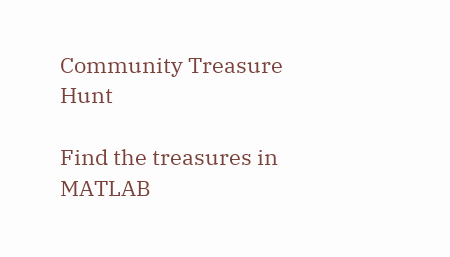Community Treasure Hunt

Find the treasures in MATLAB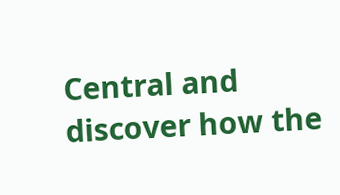Central and discover how the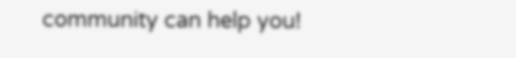community can help you!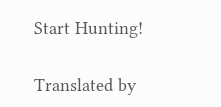Start Hunting!

Translated by